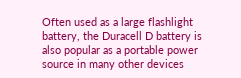Often used as a large flashlight battery, the Duracell D battery is also popular as a portable power source in many other devices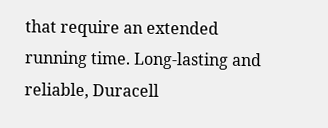that require an extended running time. Long-lasting and reliable, Duracell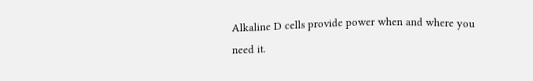Alkaline D cells provide power when and where you need it.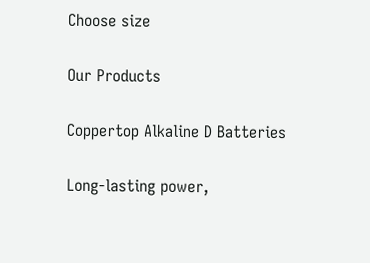Choose size

Our Products

Coppertop Alkaline D Batteries

Long-lasting power,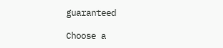guaranteed

Choose a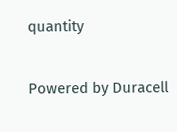quantity

Powered by Duracell